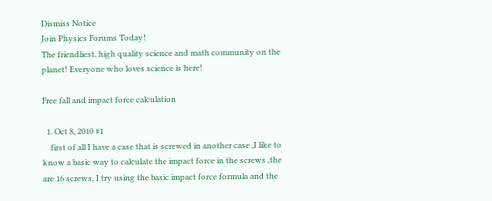Dismiss Notice
Join Physics Forums Today!
The friendliest, high quality science and math community on the planet! Everyone who loves science is here!

Free fall and impact force calculation

  1. Oct 8, 2010 #1
    first of all I have a case that is screwed in another case ,I like to know a basic way to calculate the impact force in the screws ,the are 16 screws, I try using the basic impact force formula and the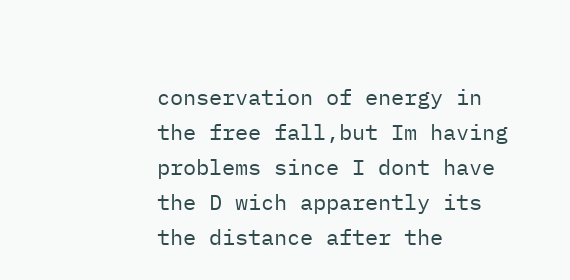conservation of energy in the free fall,but Im having problems since I dont have the D wich apparently its the distance after the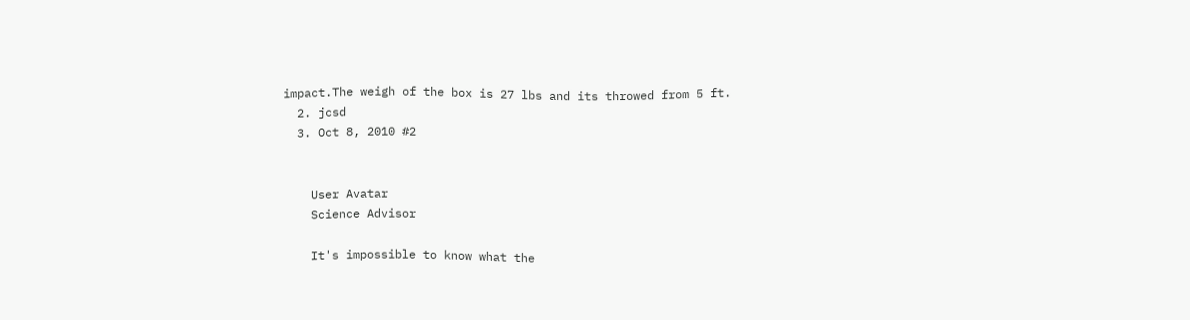impact.The weigh of the box is 27 lbs and its throwed from 5 ft.
  2. jcsd
  3. Oct 8, 2010 #2


    User Avatar
    Science Advisor

    It's impossible to know what the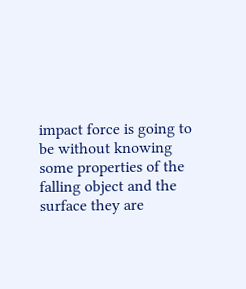impact force is going to be without knowing some properties of the falling object and the surface they are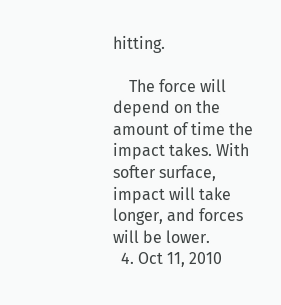hitting.

    The force will depend on the amount of time the impact takes. With softer surface, impact will take longer, and forces will be lower.
  4. Oct 11, 2010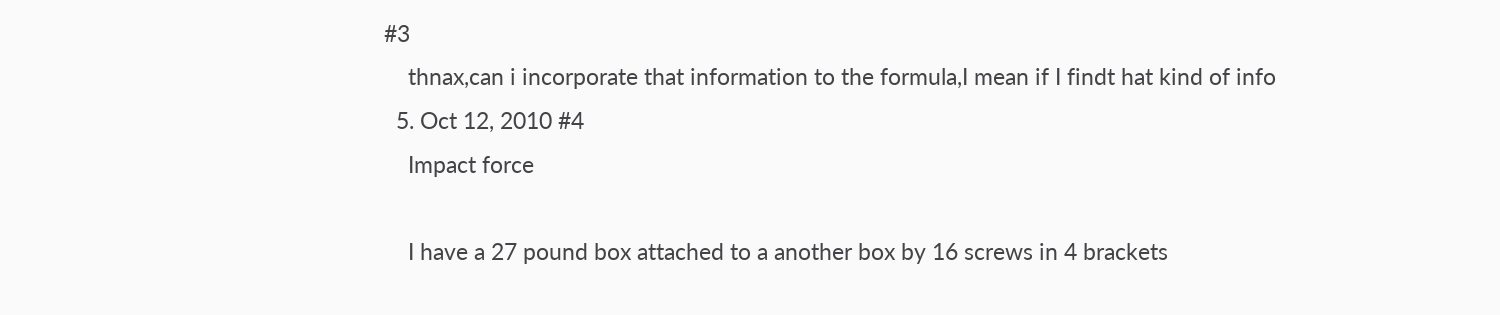#3
    thnax,can i incorporate that information to the formula,I mean if I findt hat kind of info
  5. Oct 12, 2010 #4
    Impact force

    I have a 27 pound box attached to a another box by 16 screws in 4 brackets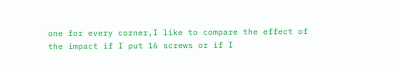one for every corner,I like to compare the effect of the impact if I put 16 screws or if I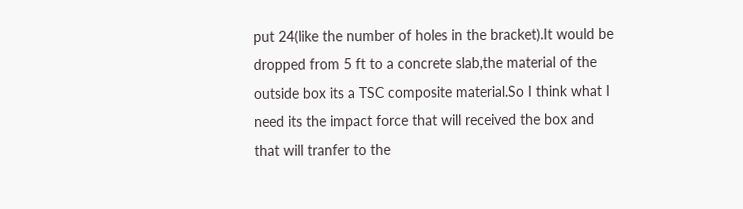put 24(like the number of holes in the bracket).It would be dropped from 5 ft to a concrete slab,the material of the outside box its a TSC composite material.So I think what I need its the impact force that will received the box and that will tranfer to the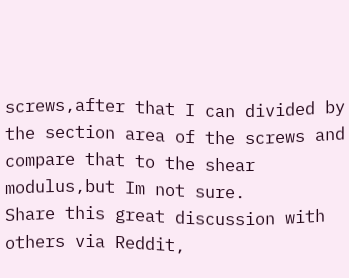screws,after that I can divided by the section area of the screws and compare that to the shear modulus,but Im not sure.
Share this great discussion with others via Reddit,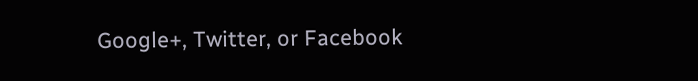Google+, Twitter, or Facebook